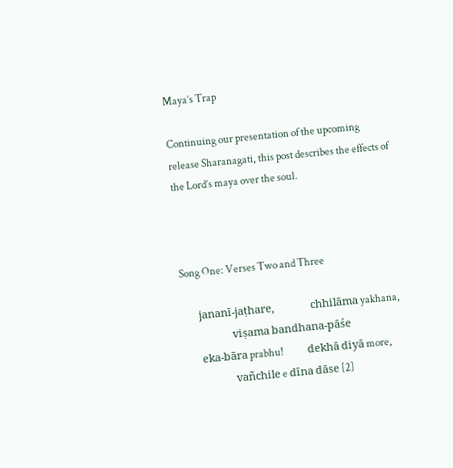Maya’s Trap

Continuing our presentation of the upcoming release Sharanagati, this post describes the effects of the Lord’s maya over the soul.



Song One: Verses Two and Three

        jananī-jaṭhare,            chhilāma yakhana,
                        viṣama bandhana-pāśe
        eka-bāra prabhu!            dekhā diyā more,
                        vañchile e dīna dāse [2]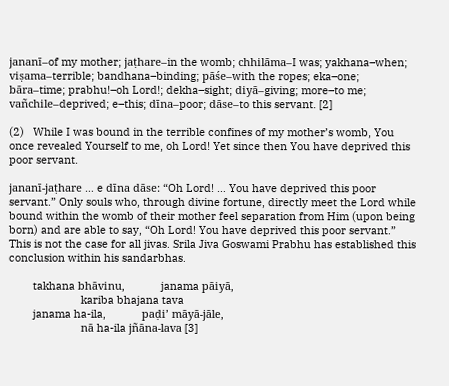jananī–of my mother; jaṭhare–in the womb; chhilāma–I was; yakhana–when; viṣama–terrible; bandhana–binding; pāśe–with the ropes; eka–one; bāra–time; prabhu!–oh Lord!; dekha–sight; diyā–giving; more–to me; vañchile–deprived; e–this; dīna–poor; dāse–to this servant. [2]

(2)   While I was bound in the terrible confines of my mother’s womb, You once revealed Yourself to me, oh Lord! Yet since then You have deprived this poor servant.

jananī-jaṭhare … e dīna dāse: “Oh Lord! … You have deprived this poor servant.” Only souls who, through divine fortune, directly meet the Lord while bound within the womb of their mother feel separation from Him (upon being born) and are able to say, “Oh Lord! You have deprived this poor servant.” This is not the case for all jivas. Srila Jiva Goswami Prabhu has established this conclusion within his sandarbhas.

        takhana bhāvinu,            janama pāiyā,
                        kariba bhajana tava
        janama ha-ila,            paḍi’ māyā-jāle,
                        nā ha-ila jñāna-lava [3]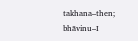takhana–then; bhāvinu–I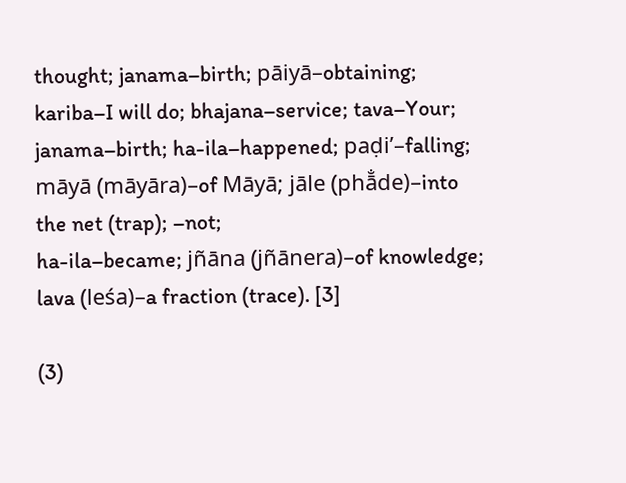thought; janama–birth; pāiyā–obtaining; kariba–I will do; bhajana–service; tava–Your; janama–birth; ha-ila–happened; paḍi’–falling; māyā (māyāra)–of Māyā; jāle (phā̐de)–into the net (trap); –not;
ha-ila–became; jñāna (jñānera)–of knowledge; lava (leśa)–a fraction (trace). [3]

(3)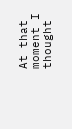At that moment I thought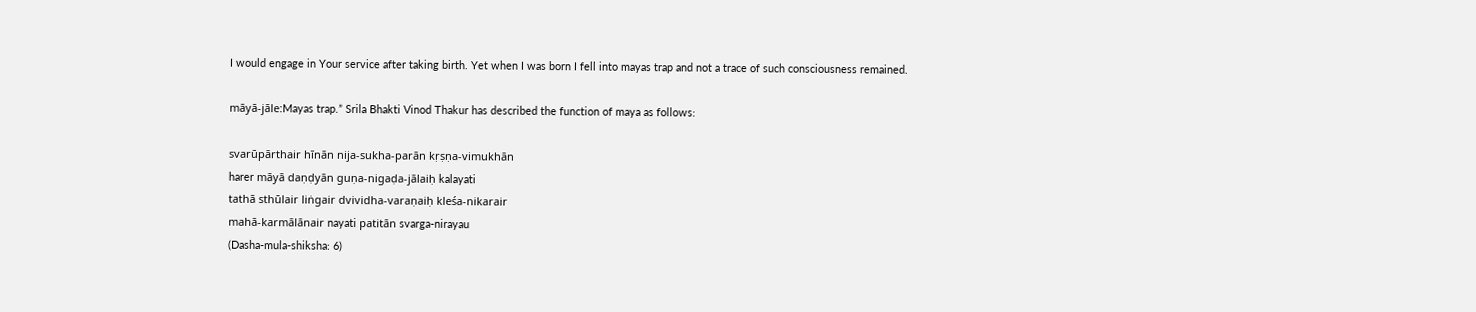I would engage in Your service after taking birth. Yet when I was born I fell into mayas trap and not a trace of such consciousness remained.

māyā-jāle:Mayas trap.” Srila Bhakti Vinod Thakur has described the function of maya as follows:

svarūpārthair hīnān nija-sukha-parān kṛṣṇa-vimukhān
harer māyā daṇḍyān guṇa-nigaḍa-jālaiḥ kalayati
tathā sthūlair liṅgair dvividha-varaṇaiḥ kleśa-nikarair
mahā-karmālānair nayati patitān svarga-nirayau
(Dasha-mula-shiksha: 6)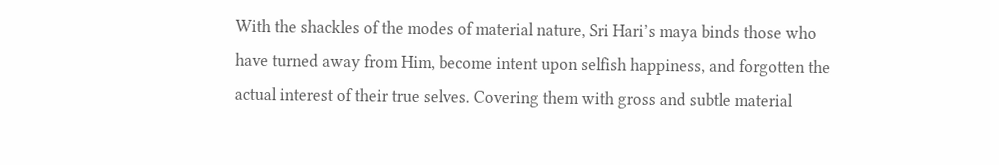With the shackles of the modes of material nature, Sri Hari’s maya binds those who have turned away from Him, become intent upon selfish happiness, and forgotten the actual interest of their true selves. Covering them with gross and subtle material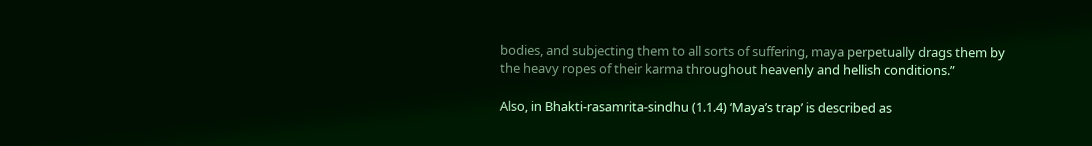bodies, and subjecting them to all sorts of suffering, maya perpetually drags them by the heavy ropes of their karma throughout heavenly and hellish conditions.”

Also, in Bhakti-rasamrita-sindhu (1.1.4) ‘Maya’s trap’ is described as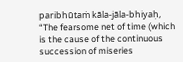paribhūtaṁ kāla-jāla-bhiyaḥ, “The fearsome net of time (which is the cause of the continuous succession of miseries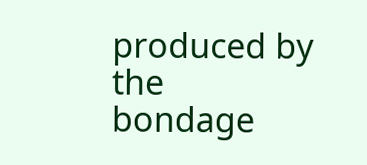produced by the
bondage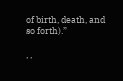of birth, death, and so forth).”

, ,